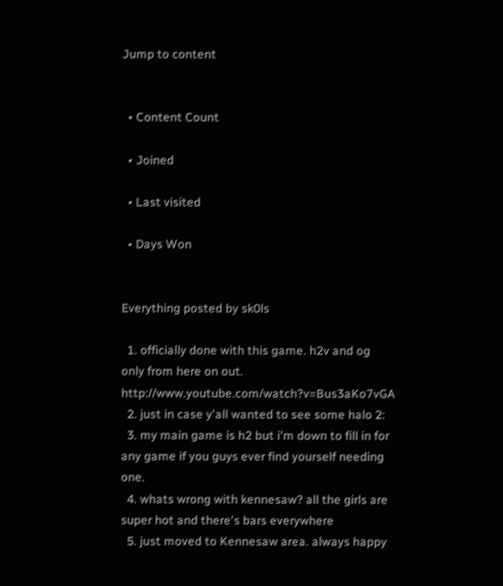Jump to content


  • Content Count

  • Joined

  • Last visited

  • Days Won


Everything posted by sk0ls

  1. officially done with this game. h2v and og only from here on out. http://www.youtube.com/watch?v=Bus3aKo7vGA
  2. just in case y'all wanted to see some halo 2:
  3. my main game is h2 but i'm down to fill in for any game if you guys ever find yourself needing one.
  4. whats wrong with kennesaw? all the girls are super hot and there's bars everywhere
  5. just moved to Kennesaw area. always happy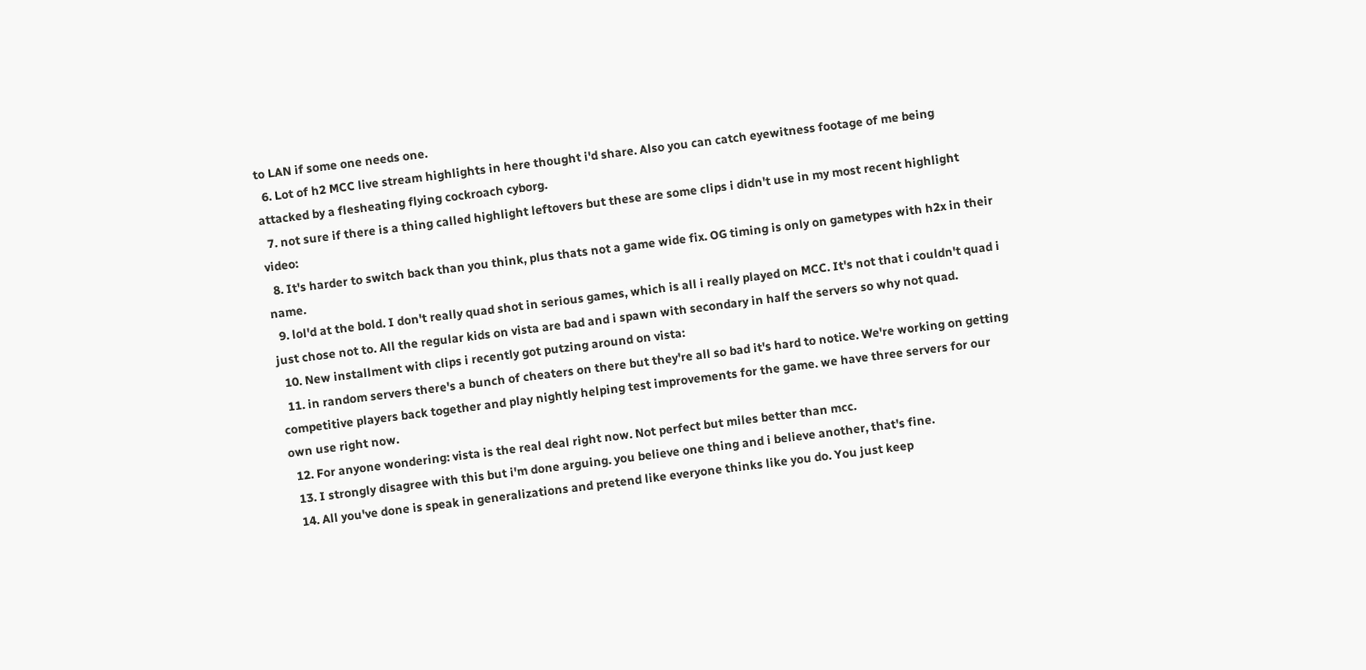to LAN if some one needs one.
  6. Lot of h2 MCC live stream highlights in here thought i'd share. Also you can catch eyewitness footage of me being attacked by a flesheating flying cockroach cyborg.
  7. not sure if there is a thing called highlight leftovers but these are some clips i didn't use in my most recent highlight video:
  8. It's harder to switch back than you think, plus thats not a game wide fix. OG timing is only on gametypes with h2x in their name.
  9. lol'd at the bold. I don't really quad shot in serious games, which is all i really played on MCC. It's not that i couldn't quad i just chose not to. All the regular kids on vista are bad and i spawn with secondary in half the servers so why not quad.
  10. New installment with clips i recently got putzing around on vista:
  11. in random servers there's a bunch of cheaters on there but they're all so bad it's hard to notice. We're working on getting competitive players back together and play nightly helping test improvements for the game. we have three servers for our own use right now.
  12. For anyone wondering: vista is the real deal right now. Not perfect but miles better than mcc.
  13. I strongly disagree with this but i'm done arguing. you believe one thing and i believe another, that's fine.
  14. All you've done is speak in generalizations and pretend like everyone thinks like you do. You just keep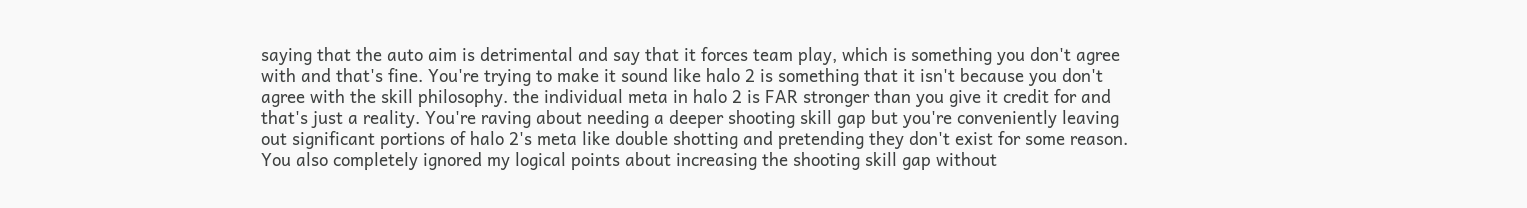saying that the auto aim is detrimental and say that it forces team play, which is something you don't agree with and that's fine. You're trying to make it sound like halo 2 is something that it isn't because you don't agree with the skill philosophy. the individual meta in halo 2 is FAR stronger than you give it credit for and that's just a reality. You're raving about needing a deeper shooting skill gap but you're conveniently leaving out significant portions of halo 2's meta like double shotting and pretending they don't exist for some reason. You also completely ignored my logical points about increasing the shooting skill gap without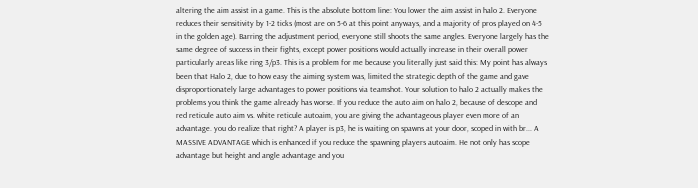altering the aim assist in a game. This is the absolute bottom line: You lower the aim assist in halo 2. Everyone reduces their sensitivity by 1-2 ticks (most are on 5-6 at this point anyways, and a majority of pros played on 4-5 in the golden age). Barring the adjustment period, everyone still shoots the same angles. Everyone largely has the same degree of success in their fights, except power positions would actually increase in their overall power particularly areas like ring 3/p3. This is a problem for me because you literally just said this: My point has always been that Halo 2, due to how easy the aiming system was, limited the strategic depth of the game and gave disproportionately large advantages to power positions via teamshot. Your solution to halo 2 actually makes the problems you think the game already has worse. If you reduce the auto aim on halo 2, because of descope and red reticule auto aim vs. white reticule autoaim, you are giving the advantageous player even more of an advantage. you do realize that right? A player is p3, he is waiting on spawns at your door, scoped in with br... A MASSIVE ADVANTAGE which is enhanced if you reduce the spawning players autoaim. He not only has scope advantage but height and angle advantage and you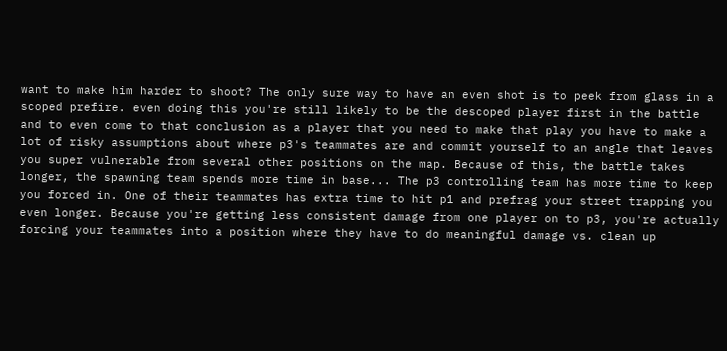want to make him harder to shoot? The only sure way to have an even shot is to peek from glass in a scoped prefire. even doing this you're still likely to be the descoped player first in the battle and to even come to that conclusion as a player that you need to make that play you have to make a lot of risky assumptions about where p3's teammates are and commit yourself to an angle that leaves you super vulnerable from several other positions on the map. Because of this, the battle takes longer, the spawning team spends more time in base... The p3 controlling team has more time to keep you forced in. One of their teammates has extra time to hit p1 and prefrag your street trapping you even longer. Because you're getting less consistent damage from one player on to p3, you're actually forcing your teammates into a position where they have to do meaningful damage vs. clean up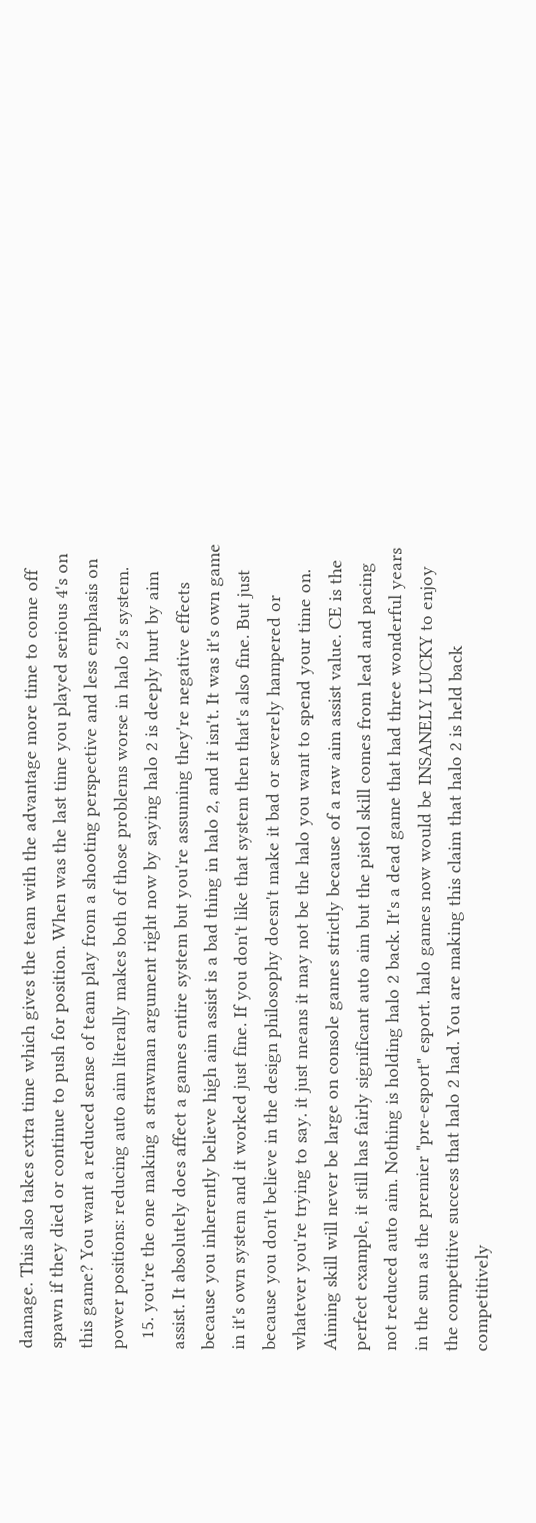damage. This also takes extra time which gives the team with the advantage more time to come off spawn if they died or continue to push for position. When was the last time you played serious 4's on this game? You want a reduced sense of team play from a shooting perspective and less emphasis on power positions: reducing auto aim literally makes both of those problems worse in halo 2's system.
  15. you're the one making a strawman argument right now by saying halo 2 is deeply hurt by aim assist. It absolutely does affect a games entire system but you're assuming they're negative effects because you inherently believe high aim assist is a bad thing in halo 2, and it isn't. It was it's own game in it's own system and it worked just fine. If you don't like that system then that's also fine. But just because you don't believe in the design philosophy doesn't make it bad or severely hampered or whatever you're trying to say. it just means it may not be the halo you want to spend your time on. Aiming skill will never be large on console games strictly because of a raw aim assist value. CE is the perfect example, it still has fairly significant auto aim but the pistol skill comes from lead and pacing not reduced auto aim. Nothing is holding halo 2 back. It's a dead game that had three wonderful years in the sun as the premier "pre-esport" esport. halo games now would be INSANELY LUCKY to enjoy the competitive success that halo 2 had. You are making this claim that halo 2 is held back competitively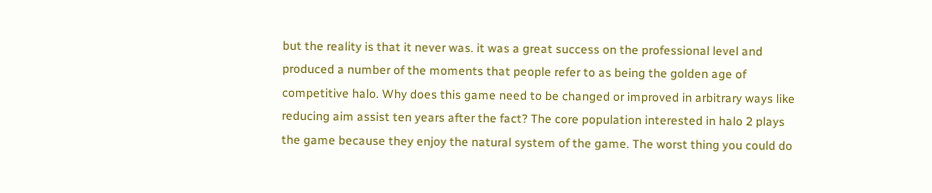but the reality is that it never was. it was a great success on the professional level and produced a number of the moments that people refer to as being the golden age of competitive halo. Why does this game need to be changed or improved in arbitrary ways like reducing aim assist ten years after the fact? The core population interested in halo 2 plays the game because they enjoy the natural system of the game. The worst thing you could do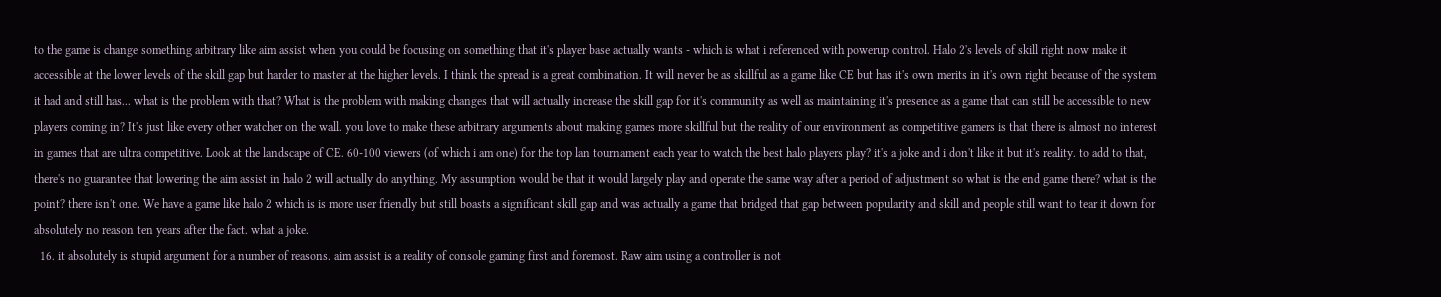to the game is change something arbitrary like aim assist when you could be focusing on something that it's player base actually wants - which is what i referenced with powerup control. Halo 2's levels of skill right now make it accessible at the lower levels of the skill gap but harder to master at the higher levels. I think the spread is a great combination. It will never be as skillful as a game like CE but has it's own merits in it's own right because of the system it had and still has... what is the problem with that? What is the problem with making changes that will actually increase the skill gap for it's community as well as maintaining it's presence as a game that can still be accessible to new players coming in? It's just like every other watcher on the wall. you love to make these arbitrary arguments about making games more skillful but the reality of our environment as competitive gamers is that there is almost no interest in games that are ultra competitive. Look at the landscape of CE. 60-100 viewers (of which i am one) for the top lan tournament each year to watch the best halo players play? it's a joke and i don't like it but it's reality. to add to that, there's no guarantee that lowering the aim assist in halo 2 will actually do anything. My assumption would be that it would largely play and operate the same way after a period of adjustment so what is the end game there? what is the point? there isn't one. We have a game like halo 2 which is is more user friendly but still boasts a significant skill gap and was actually a game that bridged that gap between popularity and skill and people still want to tear it down for absolutely no reason ten years after the fact. what a joke.
  16. it absolutely is stupid argument for a number of reasons. aim assist is a reality of console gaming first and foremost. Raw aim using a controller is not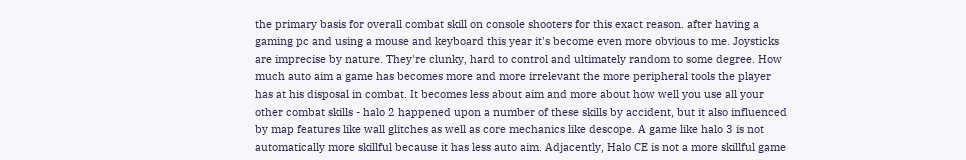the primary basis for overall combat skill on console shooters for this exact reason. after having a gaming pc and using a mouse and keyboard this year it's become even more obvious to me. Joysticks are imprecise by nature. They're clunky, hard to control and ultimately random to some degree. How much auto aim a game has becomes more and more irrelevant the more peripheral tools the player has at his disposal in combat. It becomes less about aim and more about how well you use all your other combat skills - halo 2 happened upon a number of these skills by accident, but it also influenced by map features like wall glitches as well as core mechanics like descope. A game like halo 3 is not automatically more skillful because it has less auto aim. Adjacently, Halo CE is not a more skillful game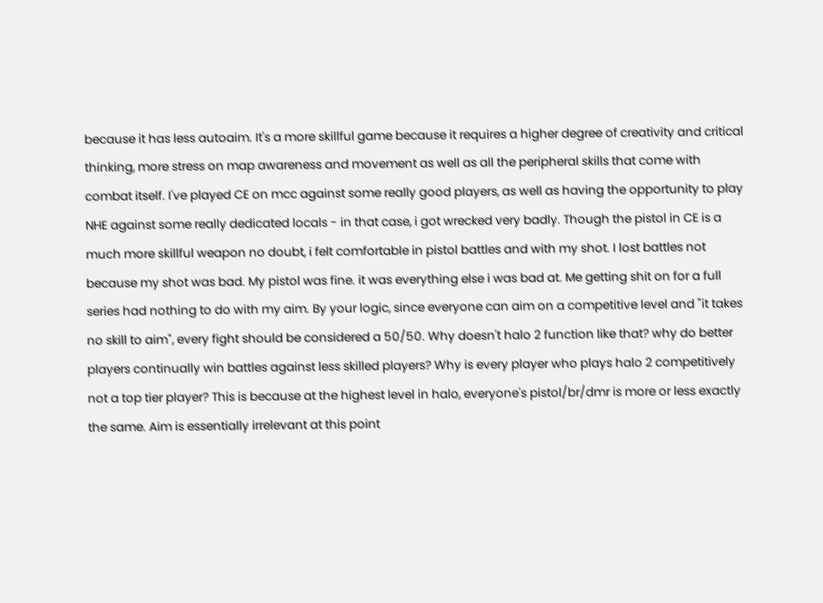because it has less autoaim. It's a more skillful game because it requires a higher degree of creativity and critical thinking, more stress on map awareness and movement as well as all the peripheral skills that come with combat itself. I've played CE on mcc against some really good players, as well as having the opportunity to play NHE against some really dedicated locals - in that case, i got wrecked very badly. Though the pistol in CE is a much more skillful weapon no doubt, i felt comfortable in pistol battles and with my shot. I lost battles not because my shot was bad. My pistol was fine. it was everything else i was bad at. Me getting shit on for a full series had nothing to do with my aim. By your logic, since everyone can aim on a competitive level and "it takes no skill to aim", every fight should be considered a 50/50. Why doesn't halo 2 function like that? why do better players continually win battles against less skilled players? Why is every player who plays halo 2 competitively not a top tier player? This is because at the highest level in halo, everyone's pistol/br/dmr is more or less exactly the same. Aim is essentially irrelevant at this point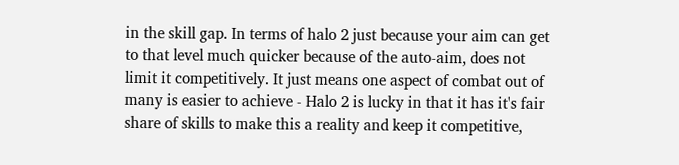in the skill gap. In terms of halo 2 just because your aim can get to that level much quicker because of the auto-aim, does not limit it competitively. It just means one aspect of combat out of many is easier to achieve - Halo 2 is lucky in that it has it's fair share of skills to make this a reality and keep it competitive,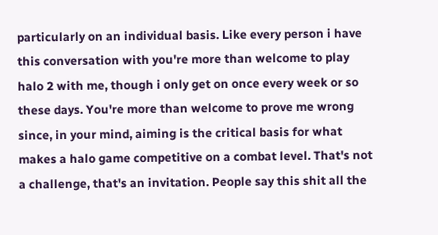particularly on an individual basis. Like every person i have this conversation with you're more than welcome to play halo 2 with me, though i only get on once every week or so these days. You're more than welcome to prove me wrong since, in your mind, aiming is the critical basis for what makes a halo game competitive on a combat level. That's not a challenge, that's an invitation. People say this shit all the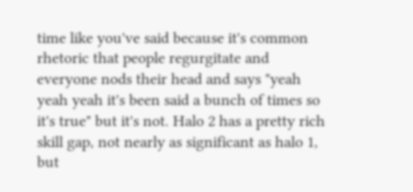time like you've said because it's common rhetoric that people regurgitate and everyone nods their head and says "yeah yeah yeah it's been said a bunch of times so it's true" but it's not. Halo 2 has a pretty rich skill gap, not nearly as significant as halo 1, but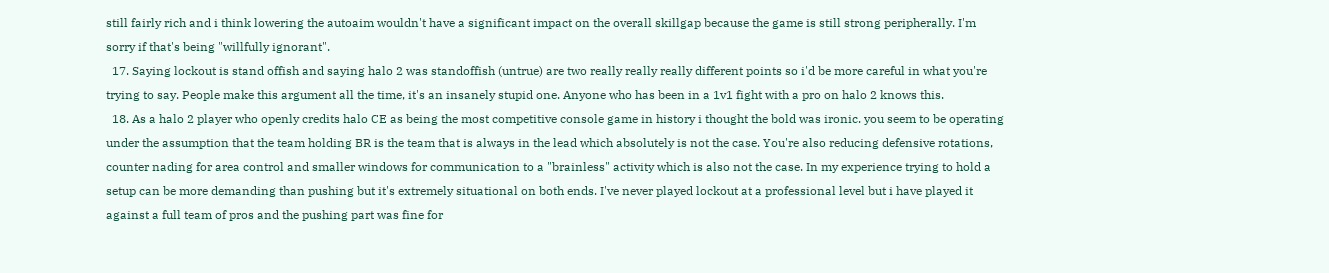still fairly rich and i think lowering the autoaim wouldn't have a significant impact on the overall skillgap because the game is still strong peripherally. I'm sorry if that's being "willfully ignorant".
  17. Saying lockout is stand offish and saying halo 2 was standoffish (untrue) are two really really really different points so i'd be more careful in what you're trying to say. People make this argument all the time, it's an insanely stupid one. Anyone who has been in a 1v1 fight with a pro on halo 2 knows this.
  18. As a halo 2 player who openly credits halo CE as being the most competitive console game in history i thought the bold was ironic. you seem to be operating under the assumption that the team holding BR is the team that is always in the lead which absolutely is not the case. You're also reducing defensive rotations, counter nading for area control and smaller windows for communication to a "brainless" activity which is also not the case. In my experience trying to hold a setup can be more demanding than pushing but it's extremely situational on both ends. I've never played lockout at a professional level but i have played it against a full team of pros and the pushing part was fine for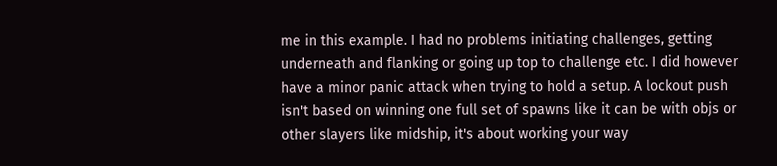me in this example. I had no problems initiating challenges, getting underneath and flanking or going up top to challenge etc. I did however have a minor panic attack when trying to hold a setup. A lockout push isn't based on winning one full set of spawns like it can be with objs or other slayers like midship, it's about working your way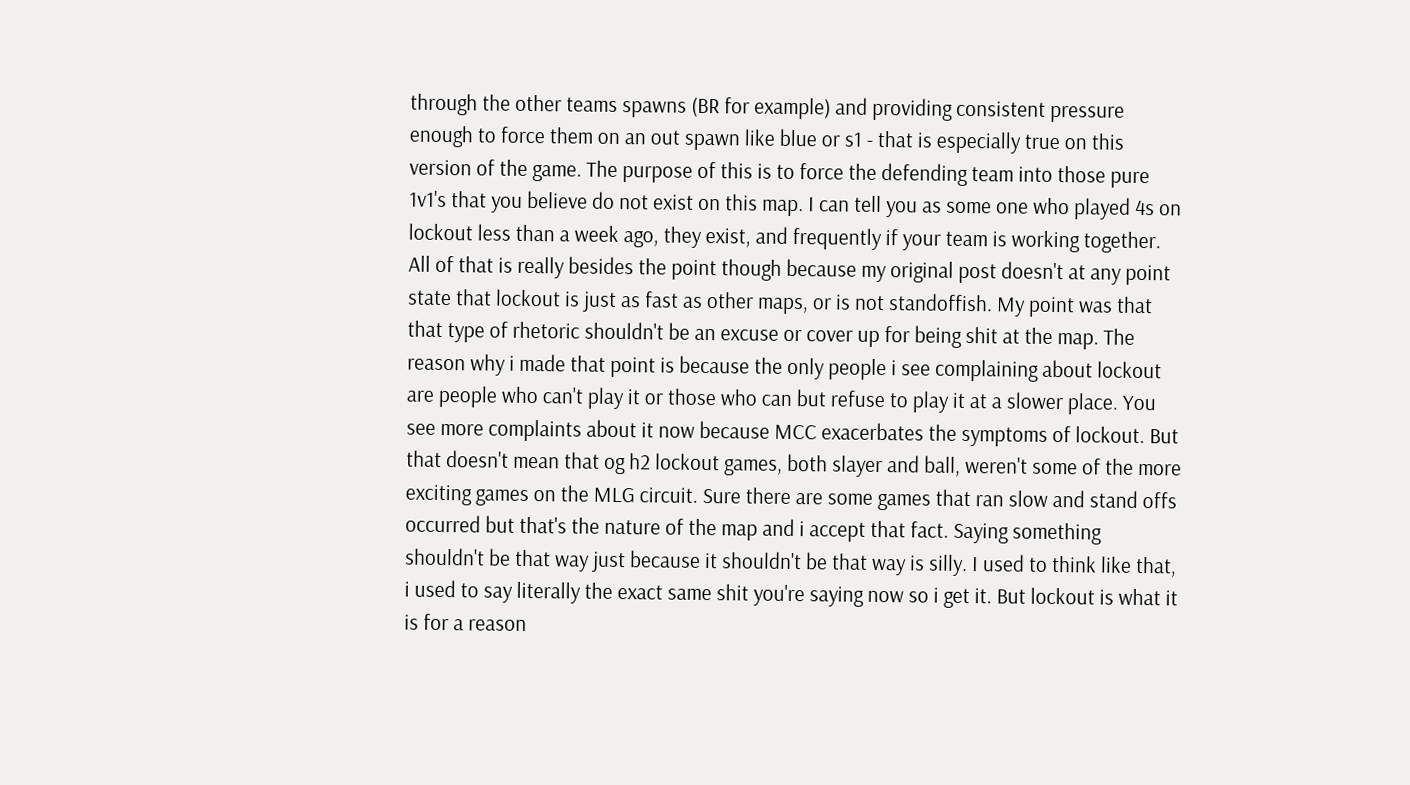through the other teams spawns (BR for example) and providing consistent pressure enough to force them on an out spawn like blue or s1 - that is especially true on this version of the game. The purpose of this is to force the defending team into those pure 1v1's that you believe do not exist on this map. I can tell you as some one who played 4s on lockout less than a week ago, they exist, and frequently if your team is working together. All of that is really besides the point though because my original post doesn't at any point state that lockout is just as fast as other maps, or is not standoffish. My point was that that type of rhetoric shouldn't be an excuse or cover up for being shit at the map. The reason why i made that point is because the only people i see complaining about lockout are people who can't play it or those who can but refuse to play it at a slower place. You see more complaints about it now because MCC exacerbates the symptoms of lockout. But that doesn't mean that og h2 lockout games, both slayer and ball, weren't some of the more exciting games on the MLG circuit. Sure there are some games that ran slow and stand offs occurred but that's the nature of the map and i accept that fact. Saying something shouldn't be that way just because it shouldn't be that way is silly. I used to think like that, i used to say literally the exact same shit you're saying now so i get it. But lockout is what it is for a reason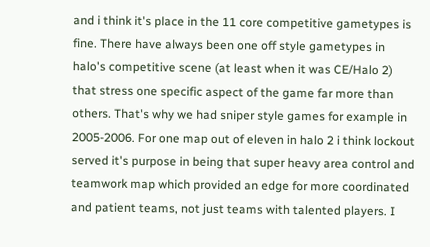and i think it's place in the 11 core competitive gametypes is fine. There have always been one off style gametypes in halo's competitive scene (at least when it was CE/Halo 2) that stress one specific aspect of the game far more than others. That's why we had sniper style games for example in 2005-2006. For one map out of eleven in halo 2 i think lockout served it's purpose in being that super heavy area control and teamwork map which provided an edge for more coordinated and patient teams, not just teams with talented players. I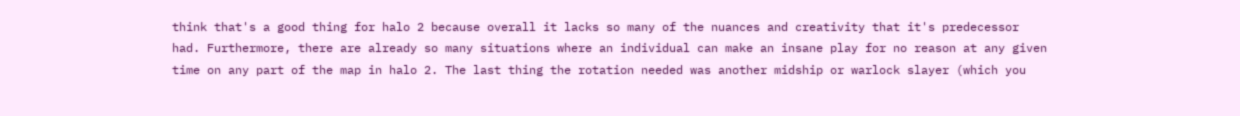think that's a good thing for halo 2 because overall it lacks so many of the nuances and creativity that it's predecessor had. Furthermore, there are already so many situations where an individual can make an insane play for no reason at any given time on any part of the map in halo 2. The last thing the rotation needed was another midship or warlock slayer (which you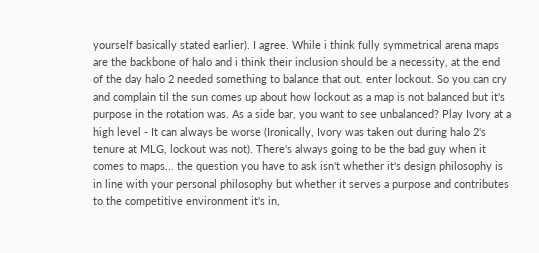yourself basically stated earlier). I agree. While i think fully symmetrical arena maps are the backbone of halo and i think their inclusion should be a necessity, at the end of the day halo 2 needed something to balance that out. enter lockout. So you can cry and complain til the sun comes up about how lockout as a map is not balanced but it's purpose in the rotation was. As a side bar, you want to see unbalanced? Play Ivory at a high level - It can always be worse (Ironically, Ivory was taken out during halo 2's tenure at MLG, lockout was not). There's always going to be the bad guy when it comes to maps... the question you have to ask isn't whether it's design philosophy is in line with your personal philosophy but whether it serves a purpose and contributes to the competitive environment it's in,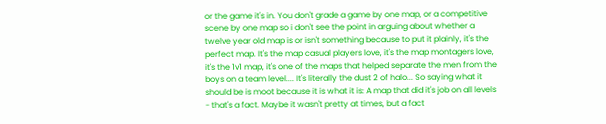or the game it's in. You don't grade a game by one map, or a competitive scene by one map so i don't see the point in arguing about whether a twelve year old map is or isn't something because to put it plainly, it's the perfect map. It's the map casual players love, it's the map montagers love, it's the 1v1 map, it's one of the maps that helped separate the men from the boys on a team level.... It's literally the dust 2 of halo... So saying what it should be is moot because it is what it is: A map that did it's job on all levels - that's a fact. Maybe it wasn't pretty at times, but a fact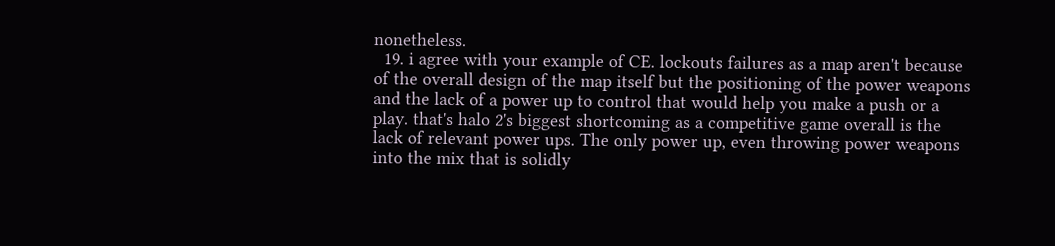nonetheless.
  19. i agree with your example of CE. lockouts failures as a map aren't because of the overall design of the map itself but the positioning of the power weapons and the lack of a power up to control that would help you make a push or a play. that's halo 2's biggest shortcoming as a competitive game overall is the lack of relevant power ups. The only power up, even throwing power weapons into the mix that is solidly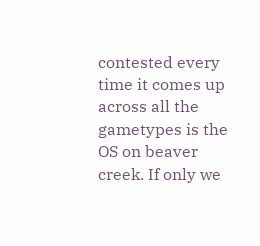contested every time it comes up across all the gametypes is the OS on beaver creek. If only we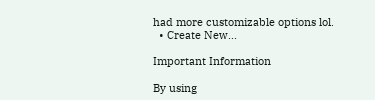had more customizable options lol.
  • Create New...

Important Information

By using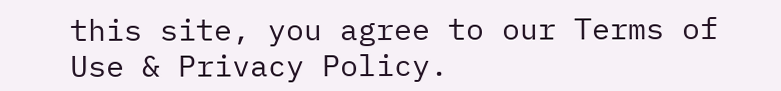this site, you agree to our Terms of Use & Privacy Policy.